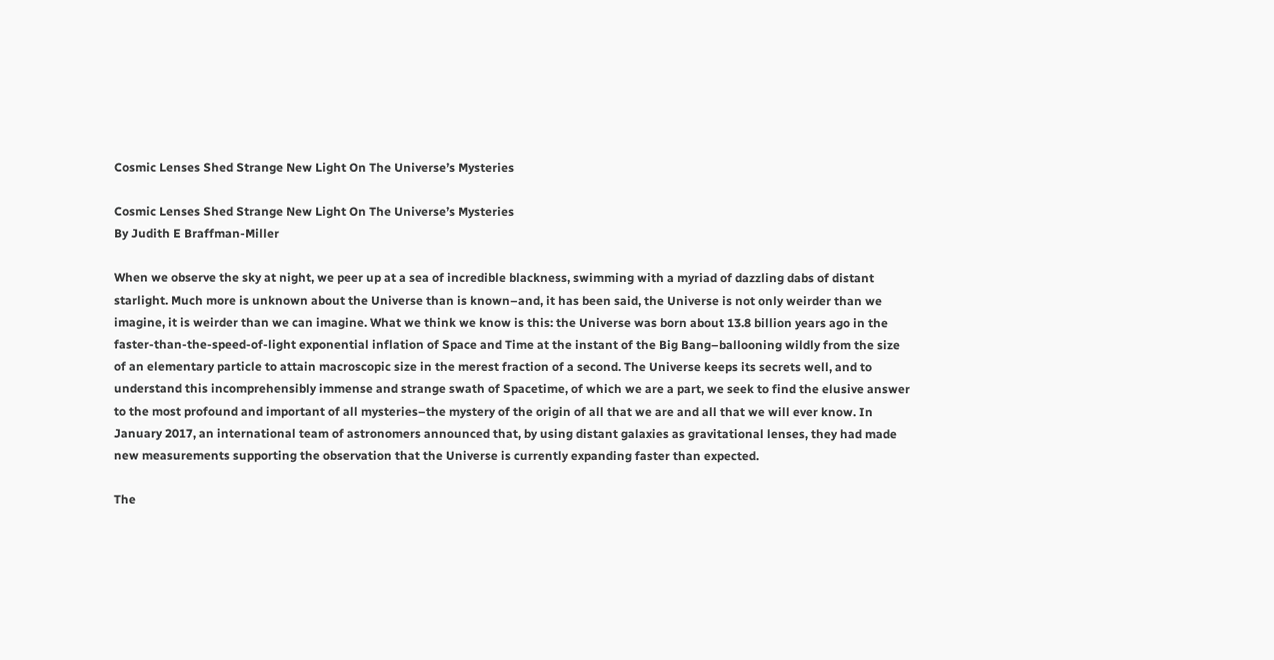Cosmic Lenses Shed Strange New Light On The Universe’s Mysteries

Cosmic Lenses Shed Strange New Light On The Universe’s Mysteries
By Judith E Braffman-Miller

When we observe the sky at night, we peer up at a sea of incredible blackness, swimming with a myriad of dazzling dabs of distant starlight. Much more is unknown about the Universe than is known–and, it has been said, the Universe is not only weirder than we imagine, it is weirder than we can imagine. What we think we know is this: the Universe was born about 13.8 billion years ago in the faster-than-the-speed-of-light exponential inflation of Space and Time at the instant of the Big Bang–ballooning wildly from the size of an elementary particle to attain macroscopic size in the merest fraction of a second. The Universe keeps its secrets well, and to understand this incomprehensibly immense and strange swath of Spacetime, of which we are a part, we seek to find the elusive answer to the most profound and important of all mysteries–the mystery of the origin of all that we are and all that we will ever know. In January 2017, an international team of astronomers announced that, by using distant galaxies as gravitational lenses, they had made new measurements supporting the observation that the Universe is currently expanding faster than expected.

The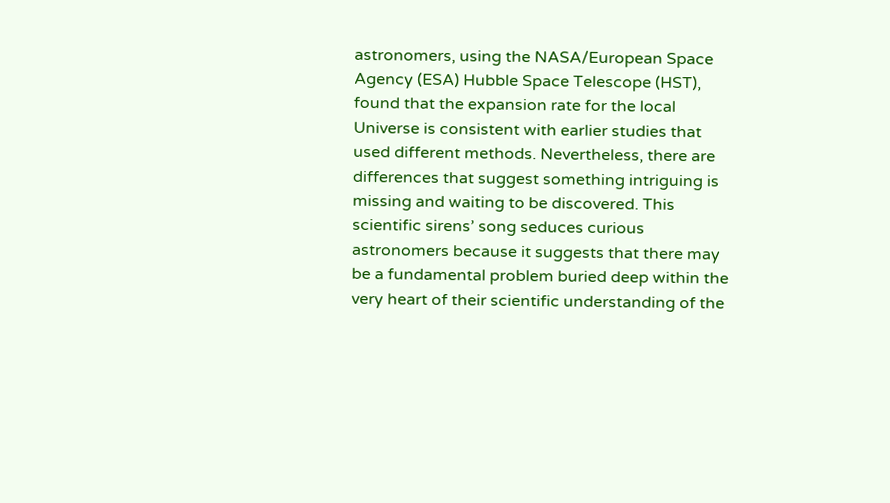astronomers, using the NASA/European Space Agency (ESA) Hubble Space Telescope (HST), found that the expansion rate for the local Universe is consistent with earlier studies that used different methods. Nevertheless, there are differences that suggest something intriguing is missing and waiting to be discovered. This scientific sirens’ song seduces curious astronomers because it suggests that there may be a fundamental problem buried deep within the very heart of their scientific understanding of the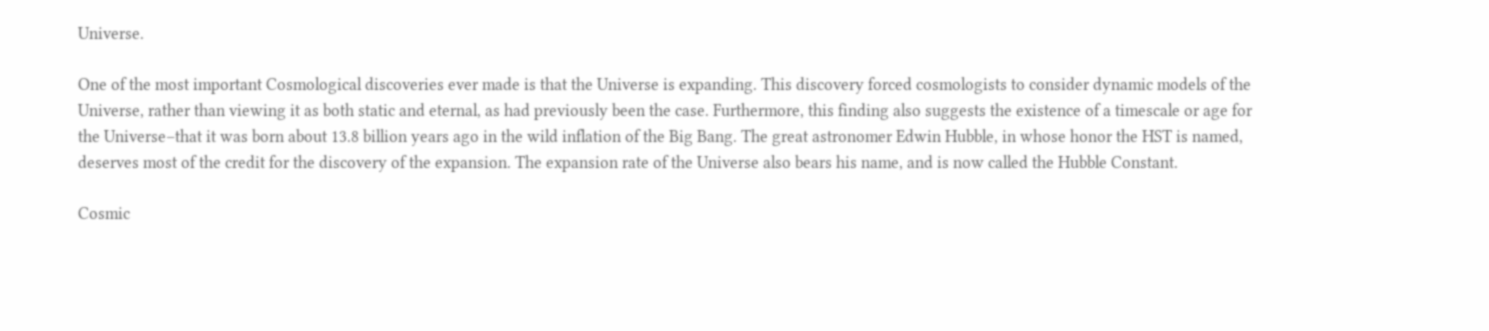Universe.

One of the most important Cosmological discoveries ever made is that the Universe is expanding. This discovery forced cosmologists to consider dynamic models of the Universe, rather than viewing it as both static and eternal, as had previously been the case. Furthermore, this finding also suggests the existence of a timescale or age for the Universe–that it was born about 13.8 billion years ago in the wild inflation of the Big Bang. The great astronomer Edwin Hubble, in whose honor the HST is named, deserves most of the credit for the discovery of the expansion. The expansion rate of the Universe also bears his name, and is now called the Hubble Constant.

Cosmic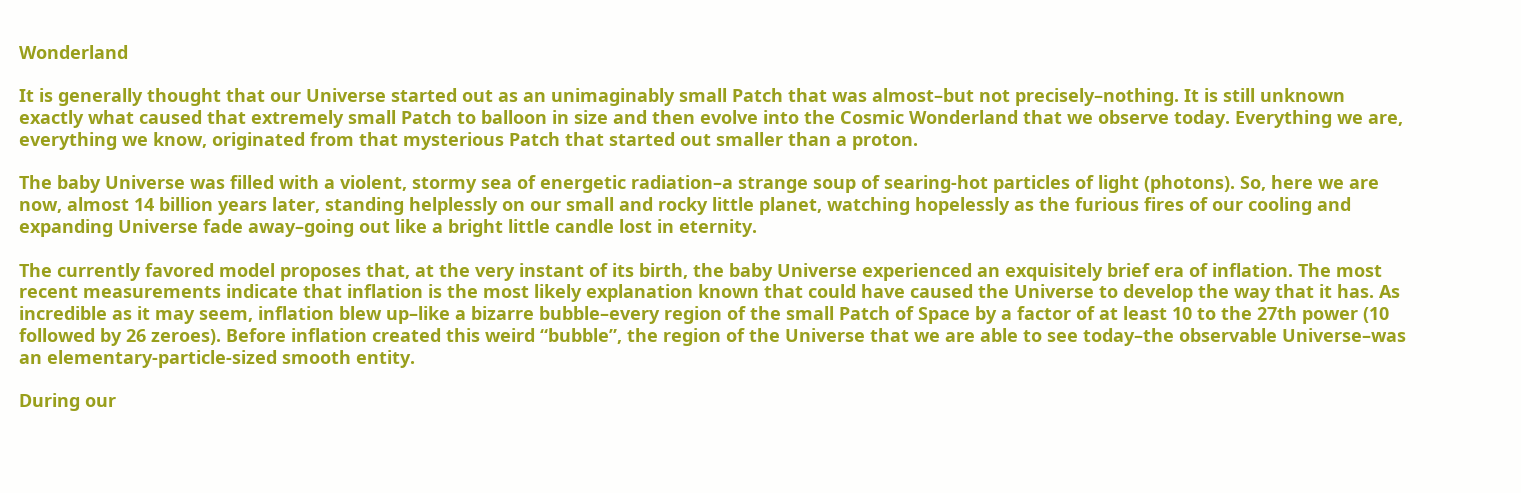Wonderland

It is generally thought that our Universe started out as an unimaginably small Patch that was almost–but not precisely–nothing. It is still unknown exactly what caused that extremely small Patch to balloon in size and then evolve into the Cosmic Wonderland that we observe today. Everything we are, everything we know, originated from that mysterious Patch that started out smaller than a proton.

The baby Universe was filled with a violent, stormy sea of energetic radiation–a strange soup of searing-hot particles of light (photons). So, here we are now, almost 14 billion years later, standing helplessly on our small and rocky little planet, watching hopelessly as the furious fires of our cooling and expanding Universe fade away–going out like a bright little candle lost in eternity.

The currently favored model proposes that, at the very instant of its birth, the baby Universe experienced an exquisitely brief era of inflation. The most recent measurements indicate that inflation is the most likely explanation known that could have caused the Universe to develop the way that it has. As incredible as it may seem, inflation blew up–like a bizarre bubble–every region of the small Patch of Space by a factor of at least 10 to the 27th power (10 followed by 26 zeroes). Before inflation created this weird “bubble”, the region of the Universe that we are able to see today–the observable Universe–was an elementary-particle-sized smooth entity.

During our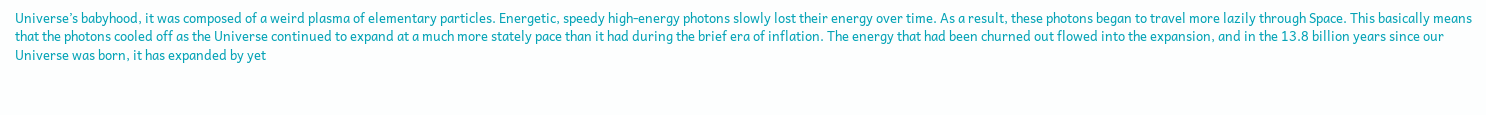Universe’s babyhood, it was composed of a weird plasma of elementary particles. Energetic, speedy high-energy photons slowly lost their energy over time. As a result, these photons began to travel more lazily through Space. This basically means that the photons cooled off as the Universe continued to expand at a much more stately pace than it had during the brief era of inflation. The energy that had been churned out flowed into the expansion, and in the 13.8 billion years since our Universe was born, it has expanded by yet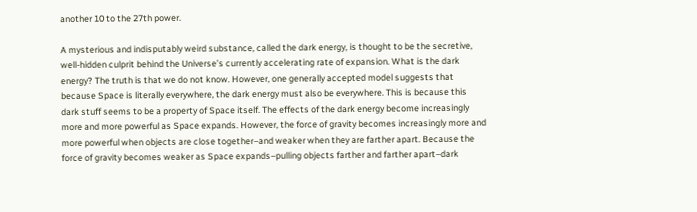another 10 to the 27th power.

A mysterious and indisputably weird substance, called the dark energy, is thought to be the secretive, well-hidden culprit behind the Universe’s currently accelerating rate of expansion. What is the dark energy? The truth is that we do not know. However, one generally accepted model suggests that because Space is literally everywhere, the dark energy must also be everywhere. This is because this dark stuff seems to be a property of Space itself. The effects of the dark energy become increasingly more and more powerful as Space expands. However, the force of gravity becomes increasingly more and more powerful when objects are close together–and weaker when they are farther apart. Because the force of gravity becomes weaker as Space expands–pulling objects farther and farther apart–dark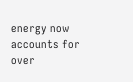energy now accounts for over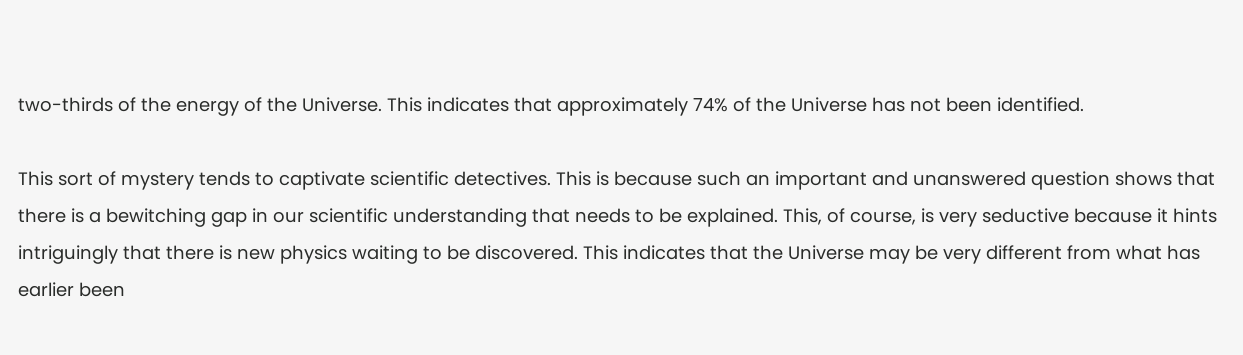two-thirds of the energy of the Universe. This indicates that approximately 74% of the Universe has not been identified.

This sort of mystery tends to captivate scientific detectives. This is because such an important and unanswered question shows that there is a bewitching gap in our scientific understanding that needs to be explained. This, of course, is very seductive because it hints intriguingly that there is new physics waiting to be discovered. This indicates that the Universe may be very different from what has earlier been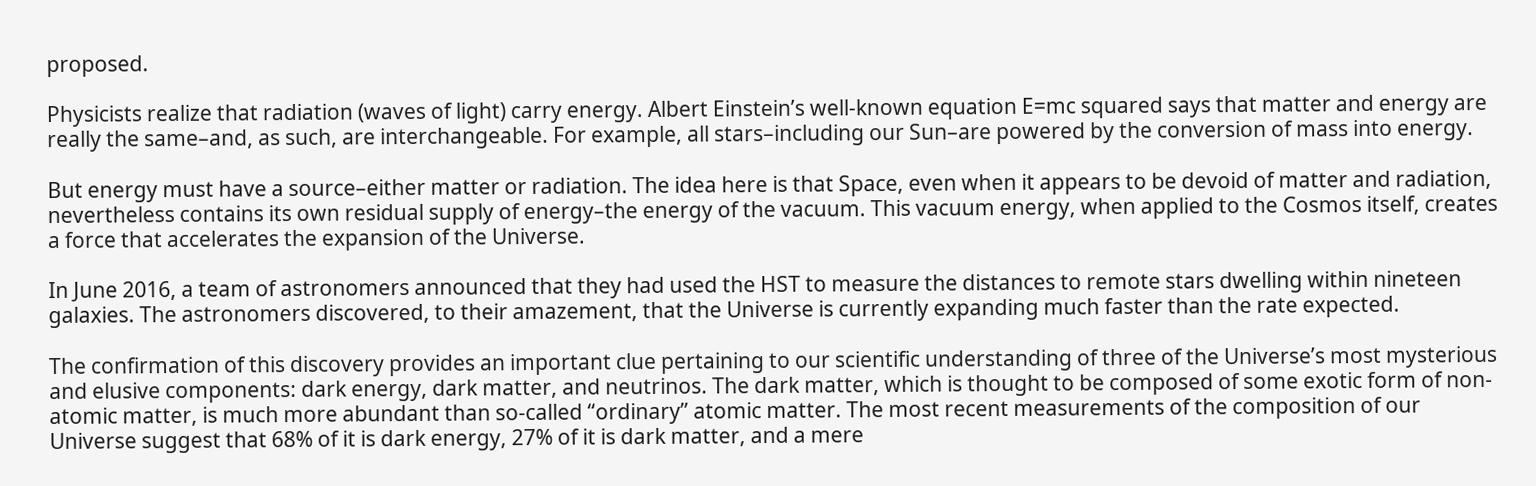proposed.

Physicists realize that radiation (waves of light) carry energy. Albert Einstein’s well-known equation E=mc squared says that matter and energy are really the same–and, as such, are interchangeable. For example, all stars–including our Sun–are powered by the conversion of mass into energy.

But energy must have a source–either matter or radiation. The idea here is that Space, even when it appears to be devoid of matter and radiation, nevertheless contains its own residual supply of energy–the energy of the vacuum. This vacuum energy, when applied to the Cosmos itself, creates a force that accelerates the expansion of the Universe.

In June 2016, a team of astronomers announced that they had used the HST to measure the distances to remote stars dwelling within nineteen galaxies. The astronomers discovered, to their amazement, that the Universe is currently expanding much faster than the rate expected.

The confirmation of this discovery provides an important clue pertaining to our scientific understanding of three of the Universe’s most mysterious and elusive components: dark energy, dark matter, and neutrinos. The dark matter, which is thought to be composed of some exotic form of non-atomic matter, is much more abundant than so-called “ordinary” atomic matter. The most recent measurements of the composition of our Universe suggest that 68% of it is dark energy, 27% of it is dark matter, and a mere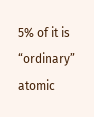5% of it is “ordinary” atomic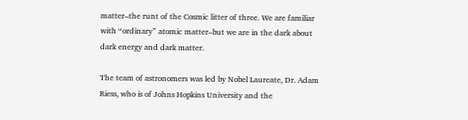matter–the runt of the Cosmic litter of three. We are familiar with “ordinary” atomic matter–but we are in the dark about dark energy and dark matter.

The team of astronomers was led by Nobel Laureate, Dr. Adam Riess, who is of Johns Hopkins University and the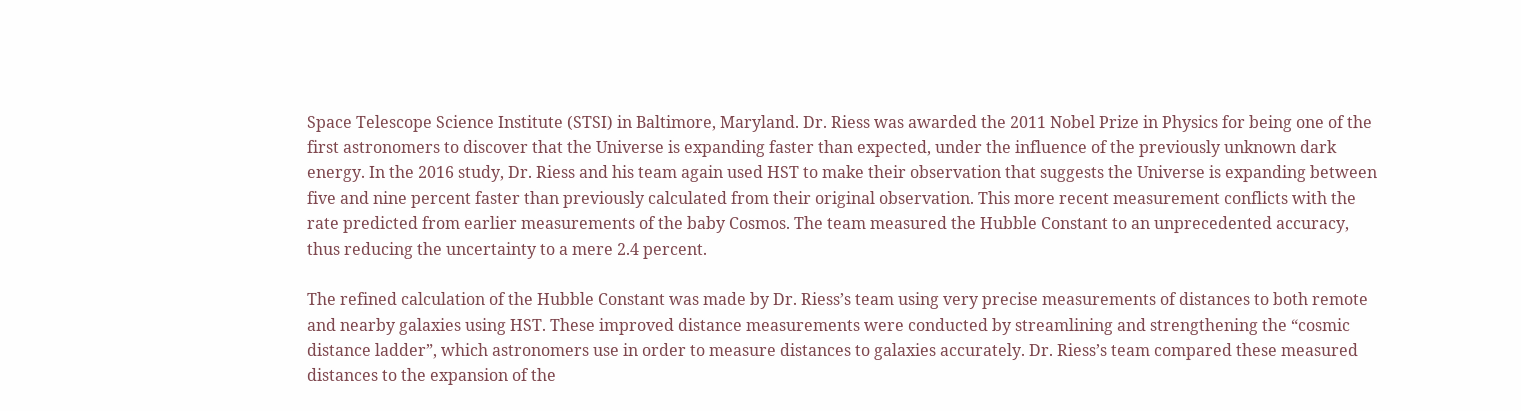Space Telescope Science Institute (STSI) in Baltimore, Maryland. Dr. Riess was awarded the 2011 Nobel Prize in Physics for being one of the first astronomers to discover that the Universe is expanding faster than expected, under the influence of the previously unknown dark energy. In the 2016 study, Dr. Riess and his team again used HST to make their observation that suggests the Universe is expanding between five and nine percent faster than previously calculated from their original observation. This more recent measurement conflicts with the rate predicted from earlier measurements of the baby Cosmos. The team measured the Hubble Constant to an unprecedented accuracy, thus reducing the uncertainty to a mere 2.4 percent.

The refined calculation of the Hubble Constant was made by Dr. Riess’s team using very precise measurements of distances to both remote and nearby galaxies using HST. These improved distance measurements were conducted by streamlining and strengthening the “cosmic distance ladder”, which astronomers use in order to measure distances to galaxies accurately. Dr. Riess’s team compared these measured distances to the expansion of the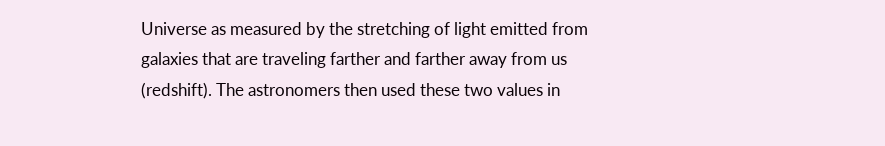Universe as measured by the stretching of light emitted from galaxies that are traveling farther and farther away from us (redshift). The astronomers then used these two values in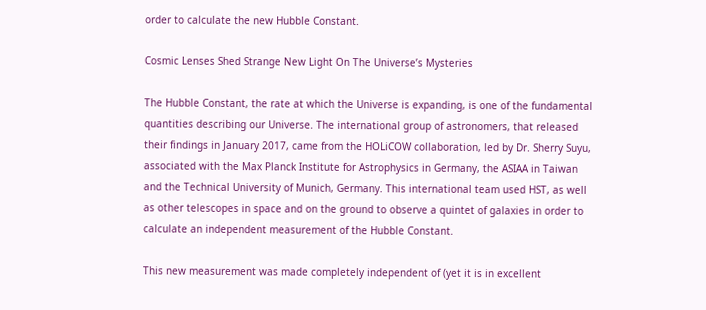order to calculate the new Hubble Constant.

Cosmic Lenses Shed Strange New Light On The Universe’s Mysteries

The Hubble Constant, the rate at which the Universe is expanding, is one of the fundamental quantities describing our Universe. The international group of astronomers, that released their findings in January 2017, came from the HOLiCOW collaboration, led by Dr. Sherry Suyu, associated with the Max Planck Institute for Astrophysics in Germany, the ASIAA in Taiwan and the Technical University of Munich, Germany. This international team used HST, as well as other telescopes in space and on the ground to observe a quintet of galaxies in order to calculate an independent measurement of the Hubble Constant.

This new measurement was made completely independent of (yet it is in excellent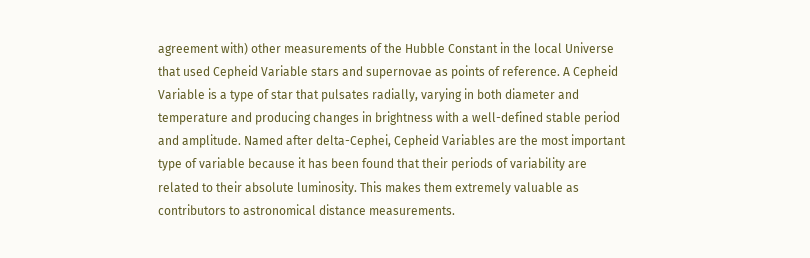agreement with) other measurements of the Hubble Constant in the local Universe that used Cepheid Variable stars and supernovae as points of reference. A Cepheid Variable is a type of star that pulsates radially, varying in both diameter and temperature and producing changes in brightness with a well-defined stable period and amplitude. Named after delta-Cephei, Cepheid Variables are the most important type of variable because it has been found that their periods of variability are related to their absolute luminosity. This makes them extremely valuable as contributors to astronomical distance measurements.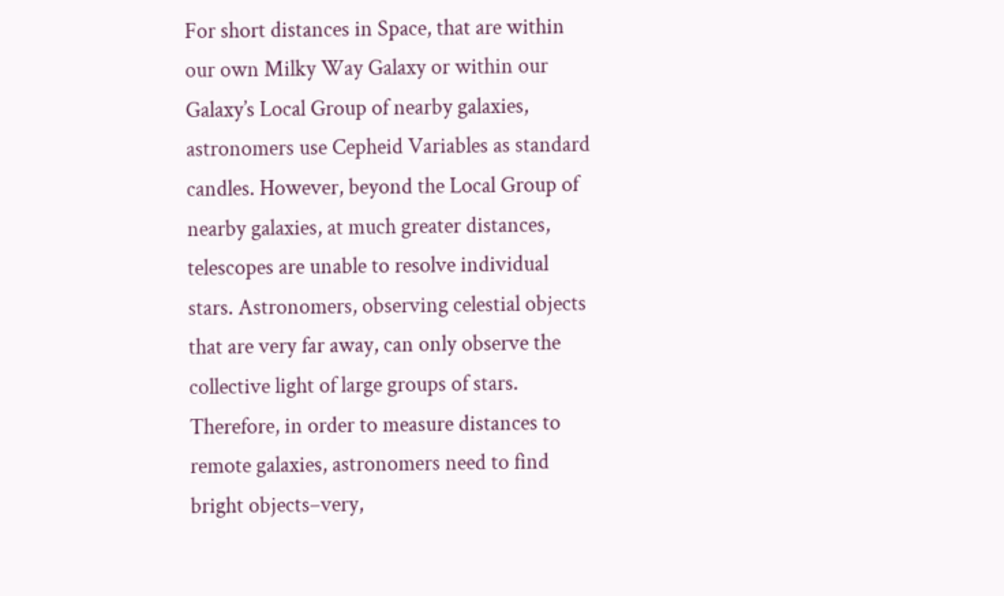For short distances in Space, that are within our own Milky Way Galaxy or within our Galaxy’s Local Group of nearby galaxies, astronomers use Cepheid Variables as standard candles. However, beyond the Local Group of nearby galaxies, at much greater distances, telescopes are unable to resolve individual stars. Astronomers, observing celestial objects that are very far away, can only observe the collective light of large groups of stars. Therefore, in order to measure distances to remote galaxies, astronomers need to find bright objects–very,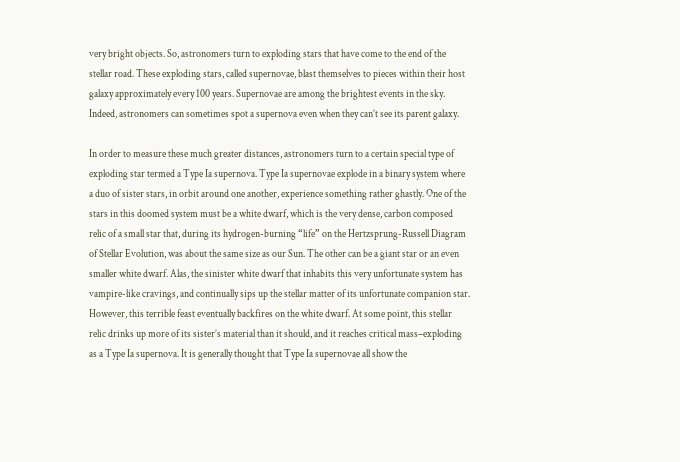very bright objects. So, astronomers turn to exploding stars that have come to the end of the stellar road. These exploding stars, called supernovae, blast themselves to pieces within their host galaxy approximately every 100 years. Supernovae are among the brightest events in the sky. Indeed, astronomers can sometimes spot a supernova even when they can’t see its parent galaxy.

In order to measure these much greater distances, astronomers turn to a certain special type of exploding star termed a Type Ia supernova. Type Ia supernovae explode in a binary system where a duo of sister stars, in orbit around one another, experience something rather ghastly. One of the stars in this doomed system must be a white dwarf, which is the very dense, carbon composed relic of a small star that, during its hydrogen-burning “life” on the Hertzsprung-Russell Diagram of Stellar Evolution, was about the same size as our Sun. The other can be a giant star or an even smaller white dwarf. Alas, the sinister white dwarf that inhabits this very unfortunate system has vampire-like cravings, and continually sips up the stellar matter of its unfortunate companion star. However, this terrible feast eventually backfires on the white dwarf. At some point, this stellar relic drinks up more of its sister’s material than it should, and it reaches critical mass–exploding as a Type Ia supernova. It is generally thought that Type Ia supernovae all show the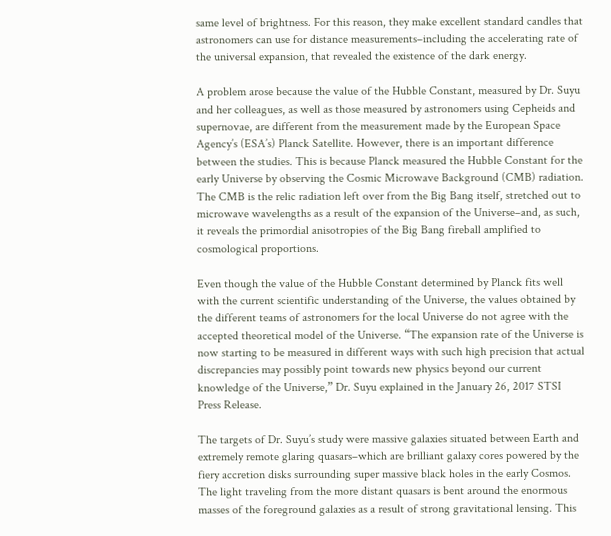same level of brightness. For this reason, they make excellent standard candles that astronomers can use for distance measurements–including the accelerating rate of the universal expansion, that revealed the existence of the dark energy.

A problem arose because the value of the Hubble Constant, measured by Dr. Suyu and her colleagues, as well as those measured by astronomers using Cepheids and supernovae, are different from the measurement made by the European Space Agency’s (ESA’s) Planck Satellite. However, there is an important difference between the studies. This is because Planck measured the Hubble Constant for the early Universe by observing the Cosmic Microwave Background (CMB) radiation. The CMB is the relic radiation left over from the Big Bang itself, stretched out to microwave wavelengths as a result of the expansion of the Universe–and, as such, it reveals the primordial anisotropies of the Big Bang fireball amplified to cosmological proportions.

Even though the value of the Hubble Constant determined by Planck fits well with the current scientific understanding of the Universe, the values obtained by the different teams of astronomers for the local Universe do not agree with the accepted theoretical model of the Universe. “The expansion rate of the Universe is now starting to be measured in different ways with such high precision that actual discrepancies may possibly point towards new physics beyond our current knowledge of the Universe,” Dr. Suyu explained in the January 26, 2017 STSI Press Release.

The targets of Dr. Suyu’s study were massive galaxies situated between Earth and extremely remote glaring quasars–which are brilliant galaxy cores powered by the fiery accretion disks surrounding super massive black holes in the early Cosmos. The light traveling from the more distant quasars is bent around the enormous masses of the foreground galaxies as a result of strong gravitational lensing. This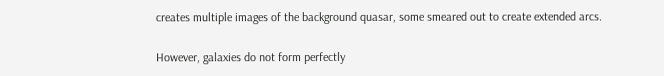creates multiple images of the background quasar, some smeared out to create extended arcs.

However, galaxies do not form perfectly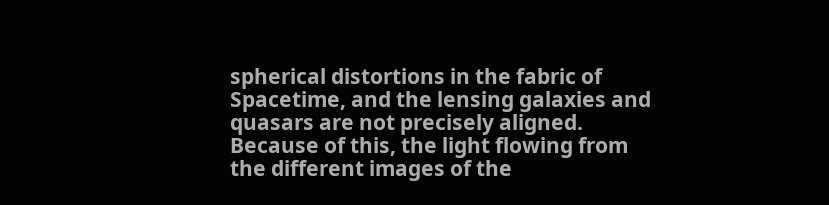spherical distortions in the fabric of Spacetime, and the lensing galaxies and quasars are not precisely aligned. Because of this, the light flowing from the different images of the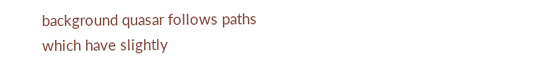background quasar follows paths which have slightly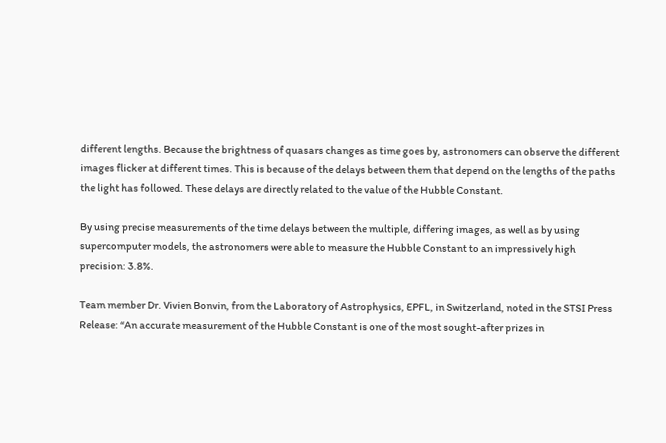different lengths. Because the brightness of quasars changes as time goes by, astronomers can observe the different images flicker at different times. This is because of the delays between them that depend on the lengths of the paths the light has followed. These delays are directly related to the value of the Hubble Constant.

By using precise measurements of the time delays between the multiple, differing images, as well as by using supercomputer models, the astronomers were able to measure the Hubble Constant to an impressively high precision: 3.8%.

Team member Dr. Vivien Bonvin, from the Laboratory of Astrophysics, EPFL, in Switzerland, noted in the STSI Press Release: “An accurate measurement of the Hubble Constant is one of the most sought-after prizes in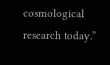cosmological research today.”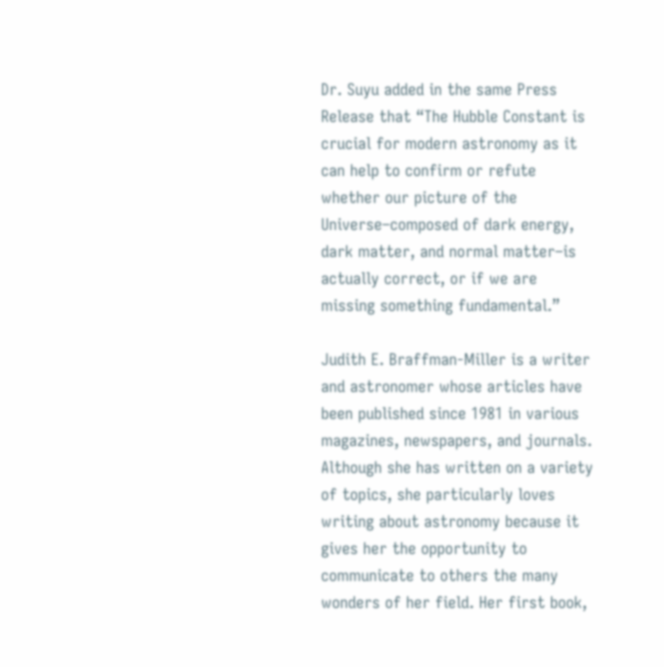Dr. Suyu added in the same Press Release that “The Hubble Constant is crucial for modern astronomy as it can help to confirm or refute whether our picture of the Universe–composed of dark energy, dark matter, and normal matter–is actually correct, or if we are missing something fundamental.”

Judith E. Braffman-Miller is a writer and astronomer whose articles have been published since 1981 in various magazines, newspapers, and journals. Although she has written on a variety of topics, she particularly loves writing about astronomy because it gives her the opportunity to communicate to others the many wonders of her field. Her first book,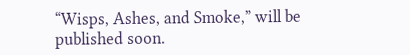“Wisps, Ashes, and Smoke,” will be published soon.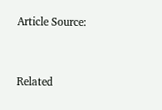Article Source:




Related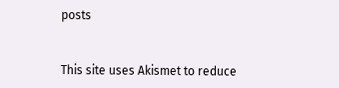posts


This site uses Akismet to reduce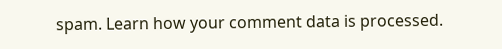spam. Learn how your comment data is processed.